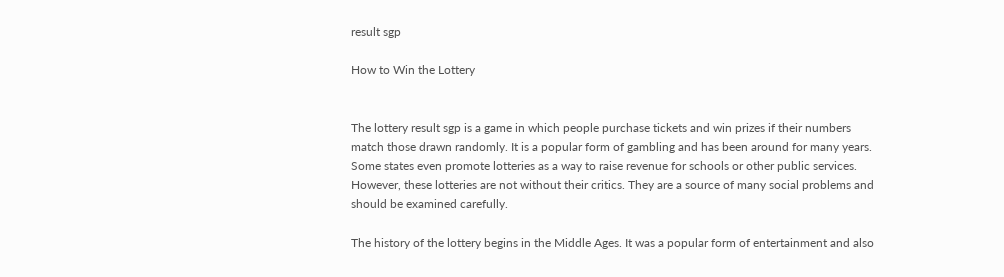result sgp

How to Win the Lottery


The lottery result sgp is a game in which people purchase tickets and win prizes if their numbers match those drawn randomly. It is a popular form of gambling and has been around for many years. Some states even promote lotteries as a way to raise revenue for schools or other public services. However, these lotteries are not without their critics. They are a source of many social problems and should be examined carefully.

The history of the lottery begins in the Middle Ages. It was a popular form of entertainment and also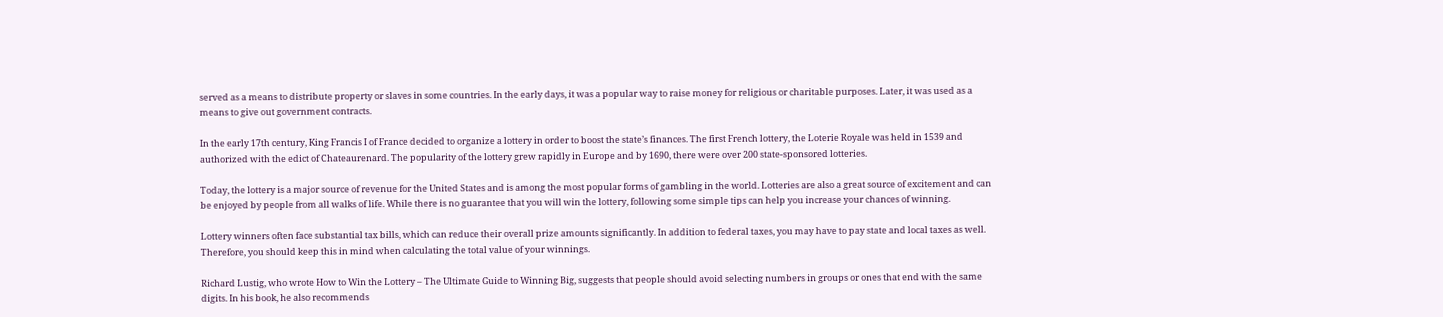served as a means to distribute property or slaves in some countries. In the early days, it was a popular way to raise money for religious or charitable purposes. Later, it was used as a means to give out government contracts.

In the early 17th century, King Francis I of France decided to organize a lottery in order to boost the state’s finances. The first French lottery, the Loterie Royale was held in 1539 and authorized with the edict of Chateaurenard. The popularity of the lottery grew rapidly in Europe and by 1690, there were over 200 state-sponsored lotteries.

Today, the lottery is a major source of revenue for the United States and is among the most popular forms of gambling in the world. Lotteries are also a great source of excitement and can be enjoyed by people from all walks of life. While there is no guarantee that you will win the lottery, following some simple tips can help you increase your chances of winning.

Lottery winners often face substantial tax bills, which can reduce their overall prize amounts significantly. In addition to federal taxes, you may have to pay state and local taxes as well. Therefore, you should keep this in mind when calculating the total value of your winnings.

Richard Lustig, who wrote How to Win the Lottery – The Ultimate Guide to Winning Big, suggests that people should avoid selecting numbers in groups or ones that end with the same digits. In his book, he also recommends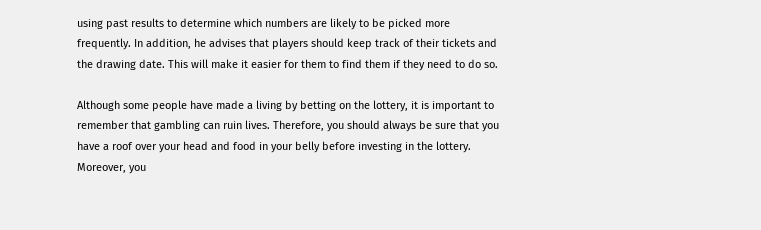using past results to determine which numbers are likely to be picked more frequently. In addition, he advises that players should keep track of their tickets and the drawing date. This will make it easier for them to find them if they need to do so.

Although some people have made a living by betting on the lottery, it is important to remember that gambling can ruin lives. Therefore, you should always be sure that you have a roof over your head and food in your belly before investing in the lottery. Moreover, you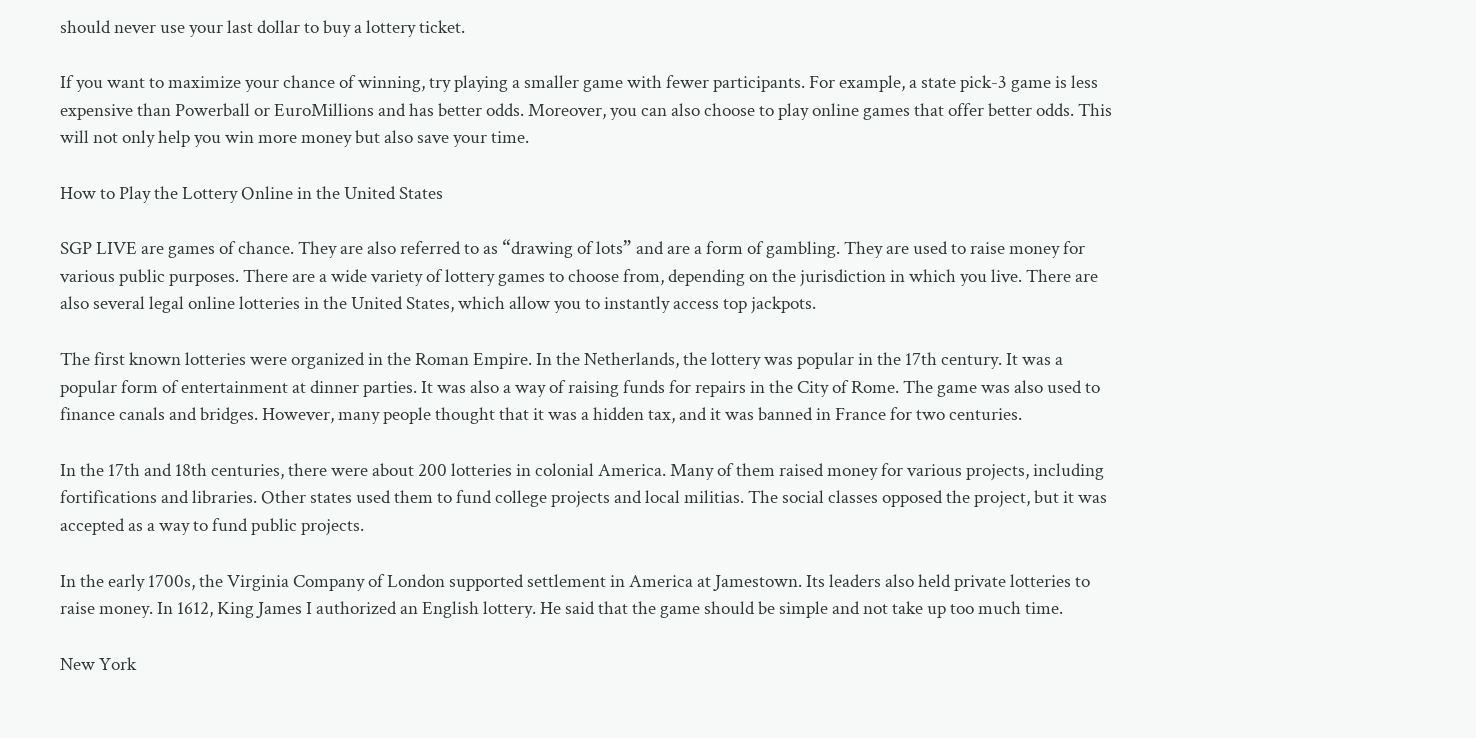should never use your last dollar to buy a lottery ticket.

If you want to maximize your chance of winning, try playing a smaller game with fewer participants. For example, a state pick-3 game is less expensive than Powerball or EuroMillions and has better odds. Moreover, you can also choose to play online games that offer better odds. This will not only help you win more money but also save your time.

How to Play the Lottery Online in the United States

SGP LIVE are games of chance. They are also referred to as “drawing of lots” and are a form of gambling. They are used to raise money for various public purposes. There are a wide variety of lottery games to choose from, depending on the jurisdiction in which you live. There are also several legal online lotteries in the United States, which allow you to instantly access top jackpots.

The first known lotteries were organized in the Roman Empire. In the Netherlands, the lottery was popular in the 17th century. It was a popular form of entertainment at dinner parties. It was also a way of raising funds for repairs in the City of Rome. The game was also used to finance canals and bridges. However, many people thought that it was a hidden tax, and it was banned in France for two centuries.

In the 17th and 18th centuries, there were about 200 lotteries in colonial America. Many of them raised money for various projects, including fortifications and libraries. Other states used them to fund college projects and local militias. The social classes opposed the project, but it was accepted as a way to fund public projects.

In the early 1700s, the Virginia Company of London supported settlement in America at Jamestown. Its leaders also held private lotteries to raise money. In 1612, King James I authorized an English lottery. He said that the game should be simple and not take up too much time.

New York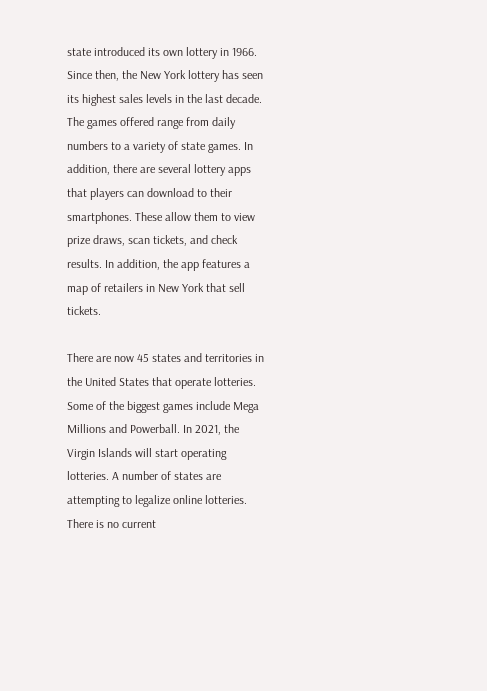state introduced its own lottery in 1966. Since then, the New York lottery has seen its highest sales levels in the last decade. The games offered range from daily numbers to a variety of state games. In addition, there are several lottery apps that players can download to their smartphones. These allow them to view prize draws, scan tickets, and check results. In addition, the app features a map of retailers in New York that sell tickets.

There are now 45 states and territories in the United States that operate lotteries. Some of the biggest games include Mega Millions and Powerball. In 2021, the Virgin Islands will start operating lotteries. A number of states are attempting to legalize online lotteries. There is no current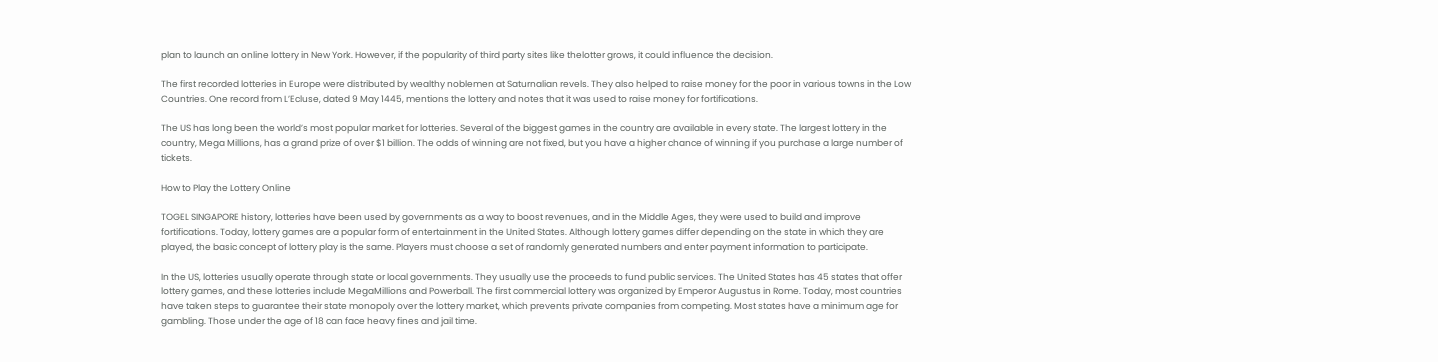plan to launch an online lottery in New York. However, if the popularity of third party sites like thelotter grows, it could influence the decision.

The first recorded lotteries in Europe were distributed by wealthy noblemen at Saturnalian revels. They also helped to raise money for the poor in various towns in the Low Countries. One record from L’Ecluse, dated 9 May 1445, mentions the lottery and notes that it was used to raise money for fortifications.

The US has long been the world’s most popular market for lotteries. Several of the biggest games in the country are available in every state. The largest lottery in the country, Mega Millions, has a grand prize of over $1 billion. The odds of winning are not fixed, but you have a higher chance of winning if you purchase a large number of tickets.

How to Play the Lottery Online

TOGEL SINGAPORE history, lotteries have been used by governments as a way to boost revenues, and in the Middle Ages, they were used to build and improve fortifications. Today, lottery games are a popular form of entertainment in the United States. Although lottery games differ depending on the state in which they are played, the basic concept of lottery play is the same. Players must choose a set of randomly generated numbers and enter payment information to participate.

In the US, lotteries usually operate through state or local governments. They usually use the proceeds to fund public services. The United States has 45 states that offer lottery games, and these lotteries include MegaMillions and Powerball. The first commercial lottery was organized by Emperor Augustus in Rome. Today, most countries have taken steps to guarantee their state monopoly over the lottery market, which prevents private companies from competing. Most states have a minimum age for gambling. Those under the age of 18 can face heavy fines and jail time.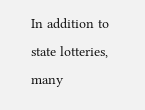In addition to state lotteries, many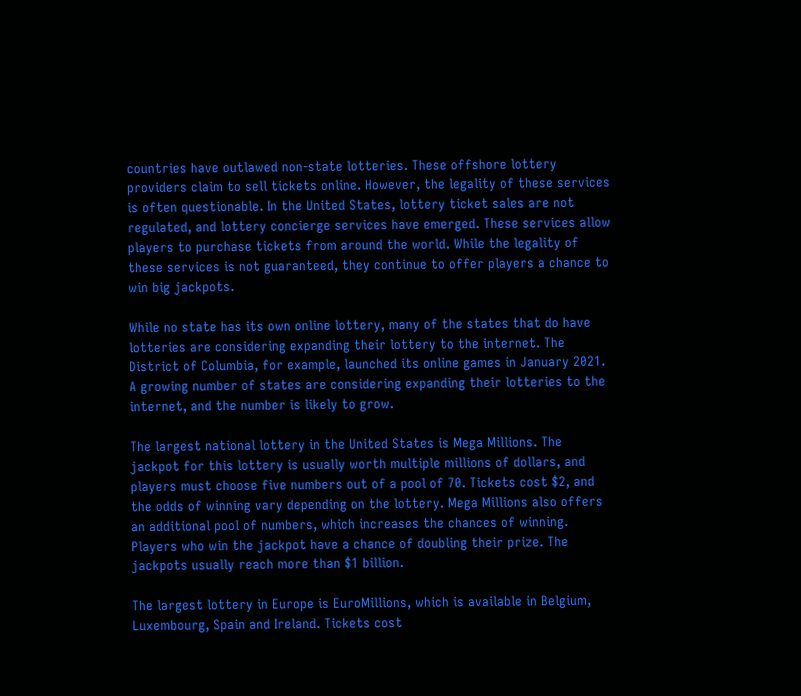countries have outlawed non-state lotteries. These offshore lottery providers claim to sell tickets online. However, the legality of these services is often questionable. In the United States, lottery ticket sales are not regulated, and lottery concierge services have emerged. These services allow players to purchase tickets from around the world. While the legality of these services is not guaranteed, they continue to offer players a chance to win big jackpots.

While no state has its own online lottery, many of the states that do have lotteries are considering expanding their lottery to the internet. The District of Columbia, for example, launched its online games in January 2021. A growing number of states are considering expanding their lotteries to the internet, and the number is likely to grow.

The largest national lottery in the United States is Mega Millions. The jackpot for this lottery is usually worth multiple millions of dollars, and players must choose five numbers out of a pool of 70. Tickets cost $2, and the odds of winning vary depending on the lottery. Mega Millions also offers an additional pool of numbers, which increases the chances of winning. Players who win the jackpot have a chance of doubling their prize. The jackpots usually reach more than $1 billion.

The largest lottery in Europe is EuroMillions, which is available in Belgium, Luxembourg, Spain and Ireland. Tickets cost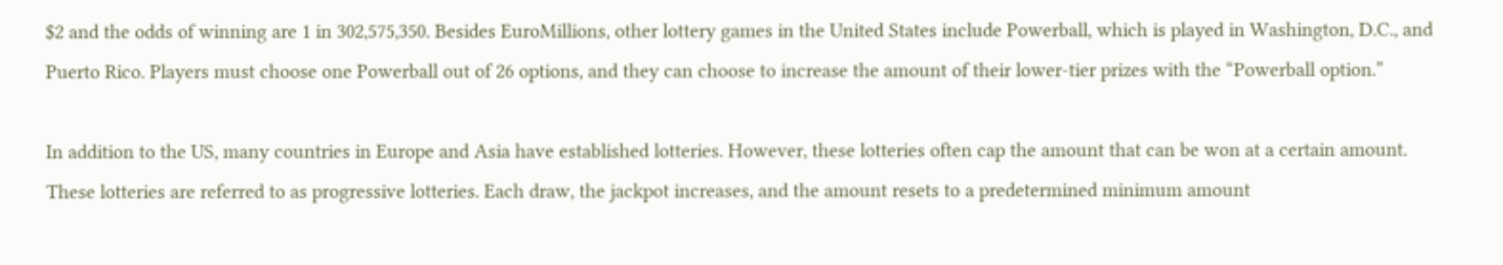$2 and the odds of winning are 1 in 302,575,350. Besides EuroMillions, other lottery games in the United States include Powerball, which is played in Washington, D.C., and Puerto Rico. Players must choose one Powerball out of 26 options, and they can choose to increase the amount of their lower-tier prizes with the “Powerball option.”

In addition to the US, many countries in Europe and Asia have established lotteries. However, these lotteries often cap the amount that can be won at a certain amount. These lotteries are referred to as progressive lotteries. Each draw, the jackpot increases, and the amount resets to a predetermined minimum amount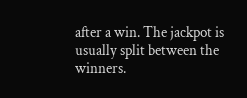after a win. The jackpot is usually split between the winners.